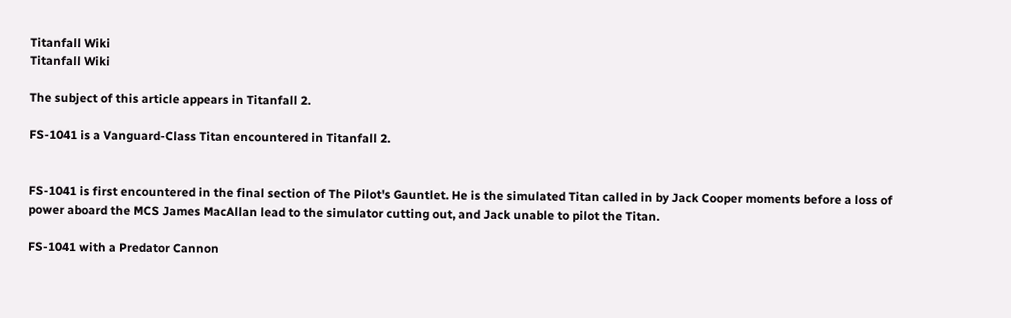Titanfall Wiki
Titanfall Wiki

The subject of this article appears in Titanfall 2.

FS-1041 is a Vanguard-Class Titan encountered in Titanfall 2.


FS-1041 is first encountered in the final section of The Pilot's Gauntlet. He is the simulated Titan called in by Jack Cooper moments before a loss of power aboard the MCS James MacAllan lead to the simulator cutting out, and Jack unable to pilot the Titan.

FS-1041 with a Predator Cannon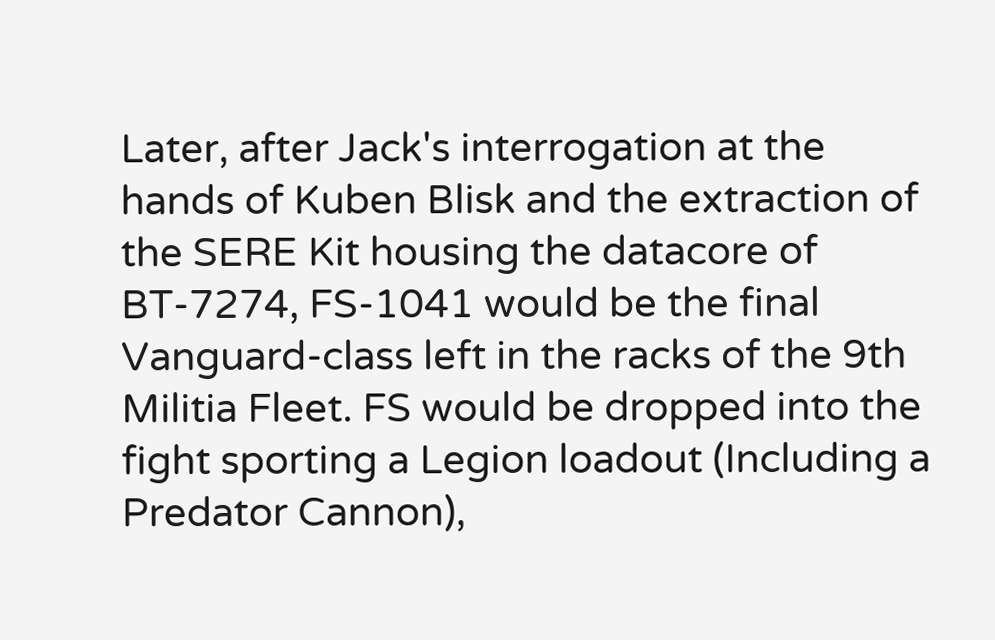Later, after Jack's interrogation at the hands of Kuben Blisk and the extraction of the SERE Kit housing the datacore of BT-7274, FS-1041 would be the final Vanguard-class left in the racks of the 9th Militia Fleet. FS would be dropped into the fight sporting a Legion loadout (Including a Predator Cannon),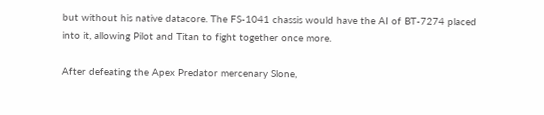but without his native datacore. The FS-1041 chassis would have the AI of BT-7274 placed into it, allowing Pilot and Titan to fight together once more.

After defeating the Apex Predator mercenary Slone,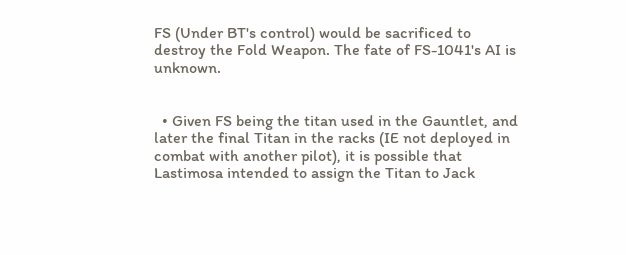FS (Under BT's control) would be sacrificed to destroy the Fold Weapon. The fate of FS-1041's AI is unknown.


  • Given FS being the titan used in the Gauntlet, and later the final Titan in the racks (IE not deployed in combat with another pilot), it is possible that Lastimosa intended to assign the Titan to Jack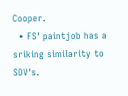Cooper.
  • FS' paintjob has a sriking similarity to SDV's.